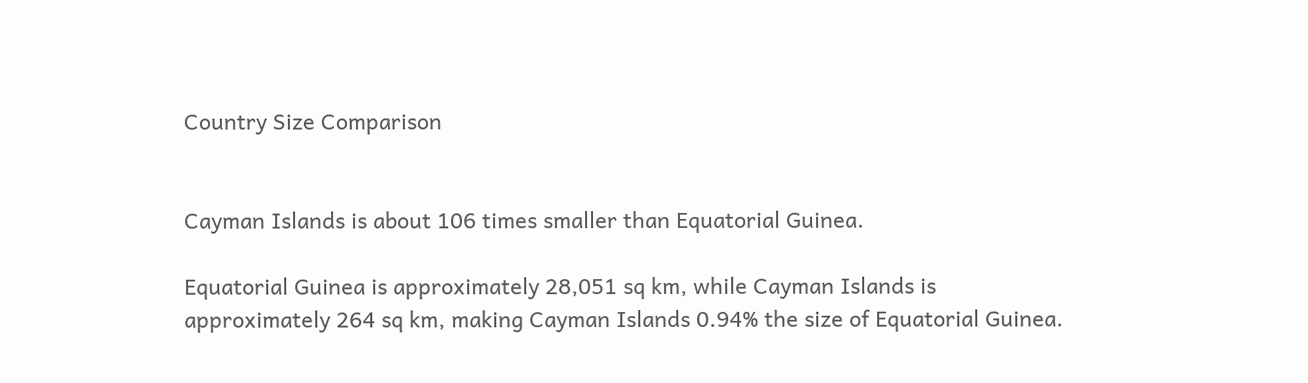Country Size Comparison


Cayman Islands is about 106 times smaller than Equatorial Guinea.

Equatorial Guinea is approximately 28,051 sq km, while Cayman Islands is approximately 264 sq km, making Cayman Islands 0.94% the size of Equatorial Guinea.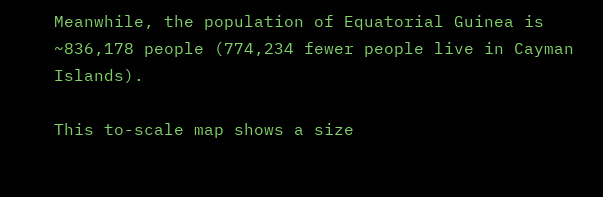Meanwhile, the population of Equatorial Guinea is ~836,178 people (774,234 fewer people live in Cayman Islands).

This to-scale map shows a size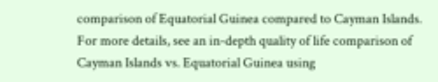comparison of Equatorial Guinea compared to Cayman Islands. For more details, see an in-depth quality of life comparison of Cayman Islands vs. Equatorial Guinea using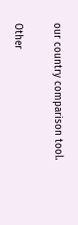our country comparison tool.

Other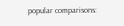popular comparisons: